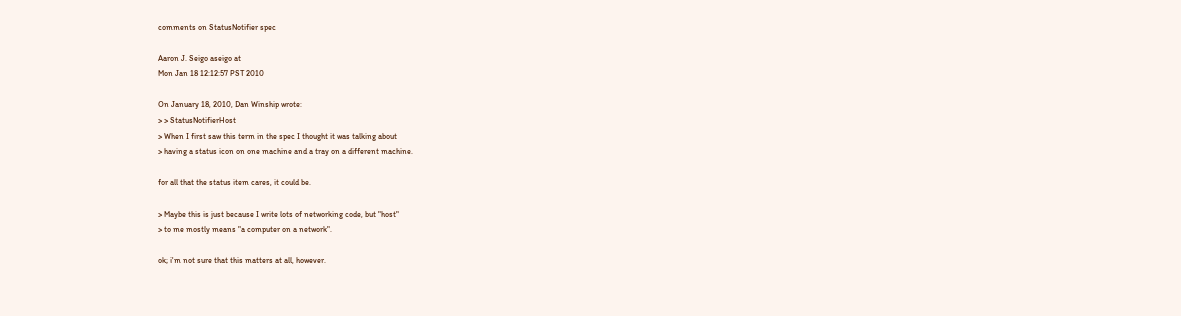comments on StatusNotifier spec

Aaron J. Seigo aseigo at
Mon Jan 18 12:12:57 PST 2010

On January 18, 2010, Dan Winship wrote:
> > StatusNotifierHost
> When I first saw this term in the spec I thought it was talking about
> having a status icon on one machine and a tray on a different machine.

for all that the status item cares, it could be.

> Maybe this is just because I write lots of networking code, but "host"
> to me mostly means "a computer on a network".

ok; i'm not sure that this matters at all, however.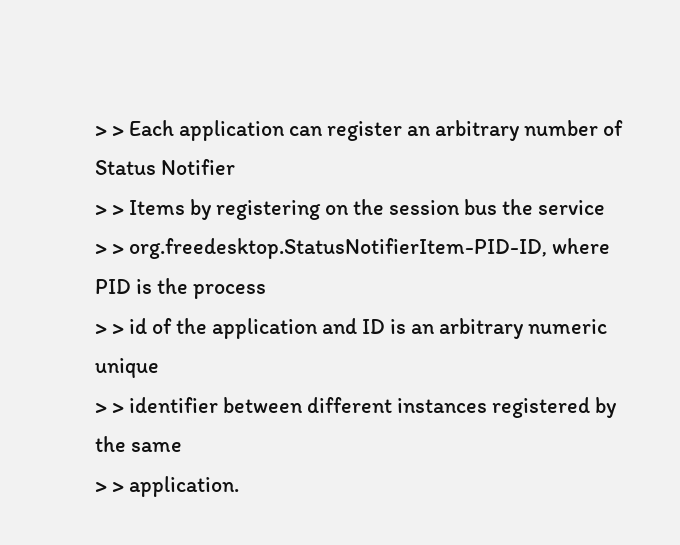> > Each application can register an arbitrary number of Status Notifier
> > Items by registering on the session bus the service
> > org.freedesktop.StatusNotifierItem-PID-ID, where PID is the process
> > id of the application and ID is an arbitrary numeric unique
> > identifier between different instances registered by the same
> > application.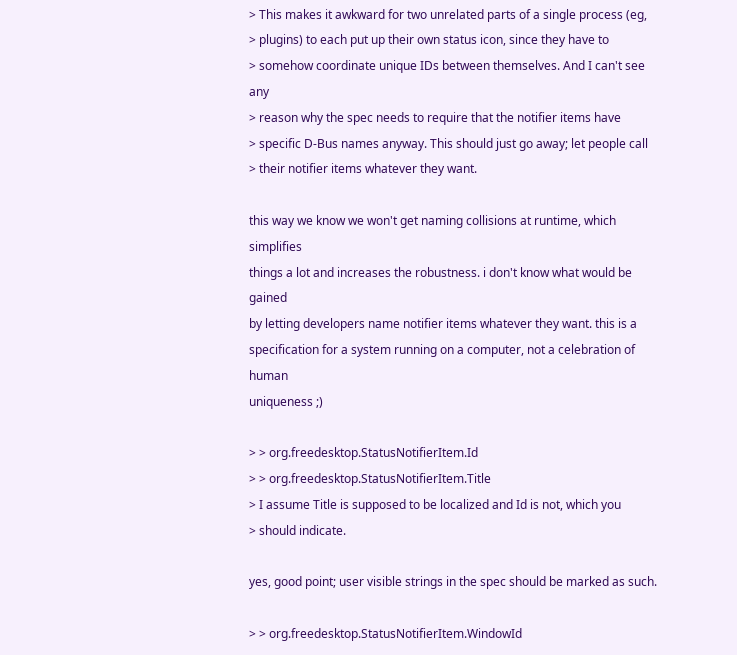> This makes it awkward for two unrelated parts of a single process (eg,
> plugins) to each put up their own status icon, since they have to
> somehow coordinate unique IDs between themselves. And I can't see any
> reason why the spec needs to require that the notifier items have
> specific D-Bus names anyway. This should just go away; let people call
> their notifier items whatever they want.

this way we know we won't get naming collisions at runtime, which simplifies
things a lot and increases the robustness. i don't know what would be gained
by letting developers name notifier items whatever they want. this is a
specification for a system running on a computer, not a celebration of human
uniqueness ;)

> > org.freedesktop.StatusNotifierItem.Id
> > org.freedesktop.StatusNotifierItem.Title
> I assume Title is supposed to be localized and Id is not, which you
> should indicate.

yes, good point; user visible strings in the spec should be marked as such.

> > org.freedesktop.StatusNotifierItem.WindowId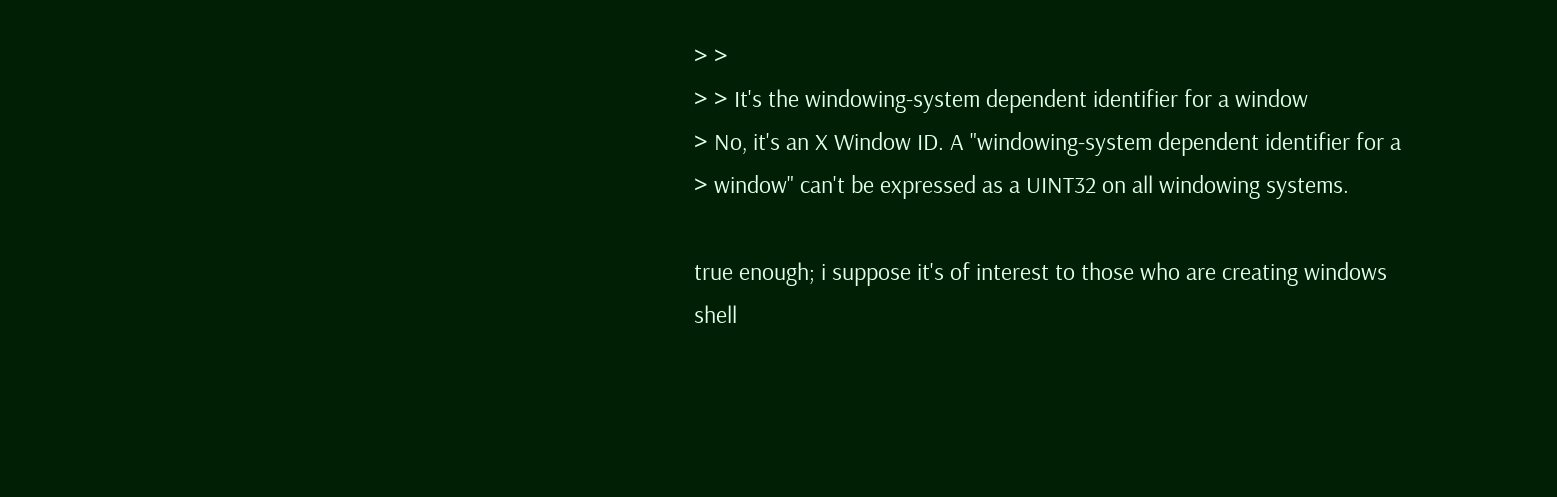> >
> > It's the windowing-system dependent identifier for a window
> No, it's an X Window ID. A "windowing-system dependent identifier for a
> window" can't be expressed as a UINT32 on all windowing systems.

true enough; i suppose it's of interest to those who are creating windows
shell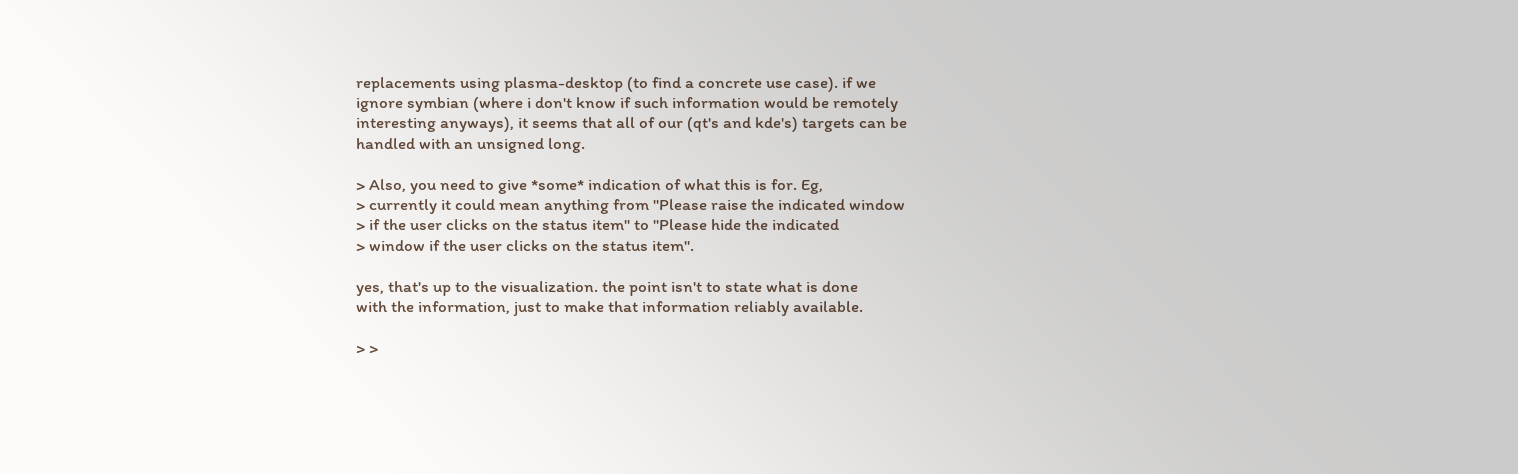replacements using plasma-desktop (to find a concrete use case). if we
ignore symbian (where i don't know if such information would be remotely
interesting anyways), it seems that all of our (qt's and kde's) targets can be
handled with an unsigned long.

> Also, you need to give *some* indication of what this is for. Eg,
> currently it could mean anything from "Please raise the indicated window
> if the user clicks on the status item" to "Please hide the indicated
> window if the user clicks on the status item".

yes, that's up to the visualization. the point isn't to state what is done
with the information, just to make that information reliably available.

> >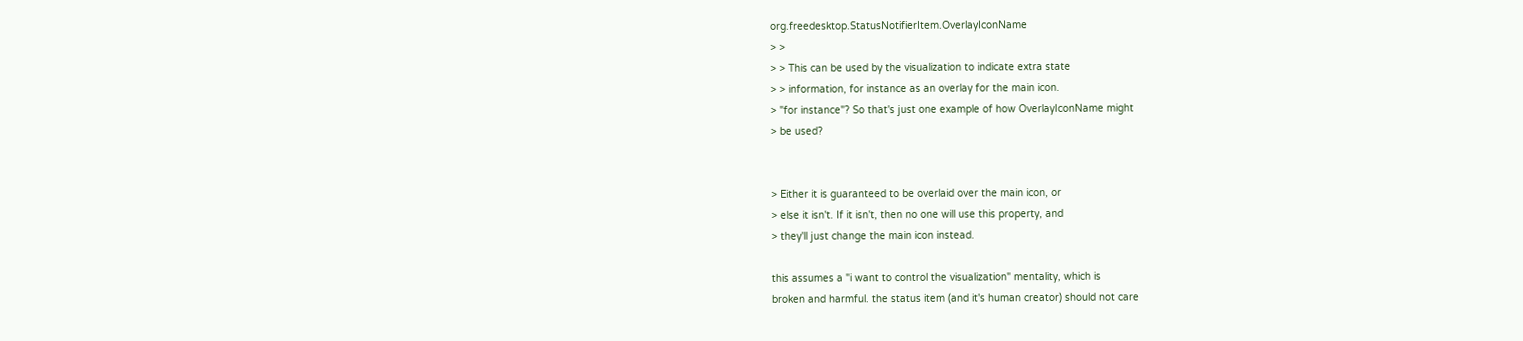org.freedesktop.StatusNotifierItem.OverlayIconName
> >
> > This can be used by the visualization to indicate extra state
> > information, for instance as an overlay for the main icon.
> "for instance"? So that's just one example of how OverlayIconName might
> be used?


> Either it is guaranteed to be overlaid over the main icon, or
> else it isn't. If it isn't, then no one will use this property, and
> they'll just change the main icon instead.

this assumes a "i want to control the visualization" mentality, which is
broken and harmful. the status item (and it's human creator) should not care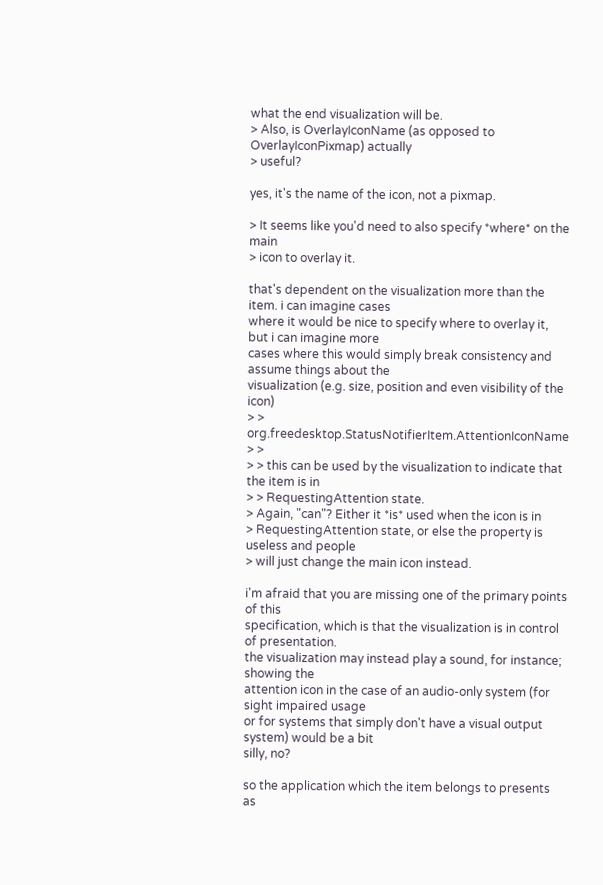what the end visualization will be.
> Also, is OverlayIconName (as opposed to OverlayIconPixmap) actually
> useful?

yes, it's the name of the icon, not a pixmap.

> It seems like you'd need to also specify *where* on the main
> icon to overlay it.

that's dependent on the visualization more than the item. i can imagine cases
where it would be nice to specify where to overlay it, but i can imagine more
cases where this would simply break consistency and assume things about the
visualization (e.g. size, position and even visibility of the icon)
> > org.freedesktop.StatusNotifierItem.AttentionIconName
> >
> > this can be used by the visualization to indicate that the item is in
> > RequestingAttention state.
> Again, "can"? Either it *is* used when the icon is in
> RequestingAttention state, or else the property is useless and people
> will just change the main icon instead.

i'm afraid that you are missing one of the primary points of this
specification, which is that the visualization is in control of presentation.
the visualization may instead play a sound, for instance; showing the
attention icon in the case of an audio-only system (for sight impaired usage
or for systems that simply don't have a visual output system) would be a bit
silly, no?

so the application which the item belongs to presents as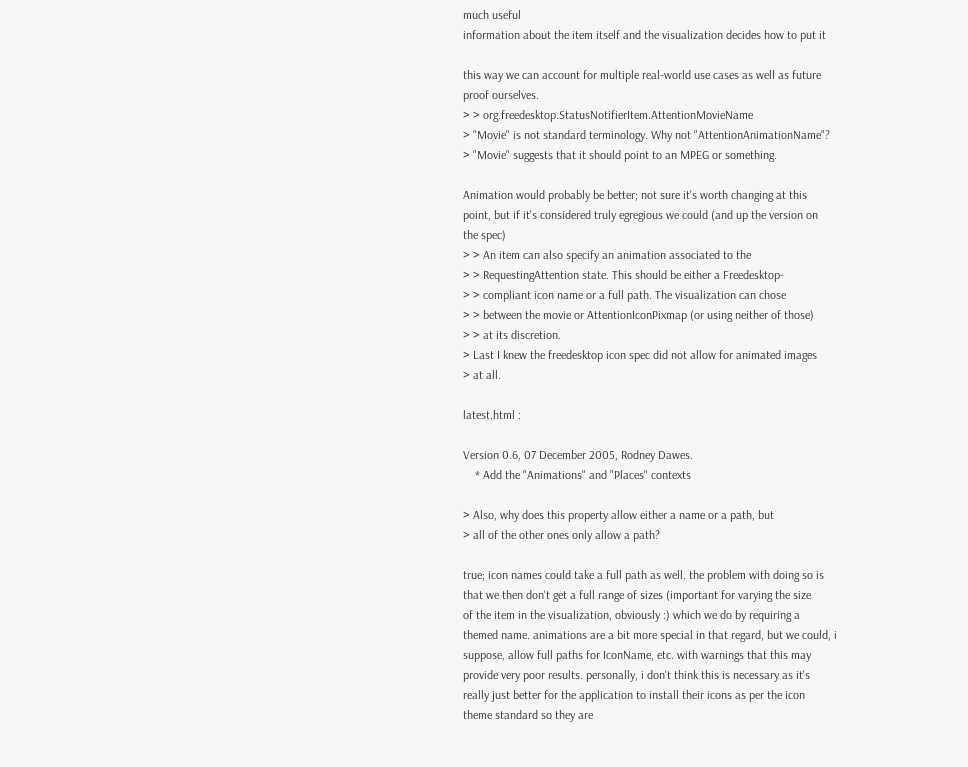much useful
information about the item itself and the visualization decides how to put it

this way we can account for multiple real-world use cases as well as future
proof ourselves.
> > org.freedesktop.StatusNotifierItem.AttentionMovieName
> "Movie" is not standard terminology. Why not "AttentionAnimationName"?
> "Movie" suggests that it should point to an MPEG or something.

Animation would probably be better; not sure it's worth changing at this
point, but if it's considered truly egregious we could (and up the version on
the spec)
> > An item can also specify an animation associated to the
> > RequestingAttention state. This should be either a Freedesktop-
> > compliant icon name or a full path. The visualization can chose
> > between the movie or AttentionIconPixmap (or using neither of those)
> > at its discretion.
> Last I knew the freedesktop icon spec did not allow for animated images
> at all.

latest.html :

Version 0.6, 07 December 2005, Rodney Dawes.
    * Add the "Animations" and "Places" contexts

> Also, why does this property allow either a name or a path, but
> all of the other ones only allow a path?

true; icon names could take a full path as well. the problem with doing so is
that we then don't get a full range of sizes (important for varying the size
of the item in the visualization, obviously :) which we do by requiring a
themed name. animations are a bit more special in that regard, but we could, i
suppose, allow full paths for IconName, etc. with warnings that this may
provide very poor results. personally, i don't think this is necessary as it's
really just better for the application to install their icons as per the icon
theme standard so they are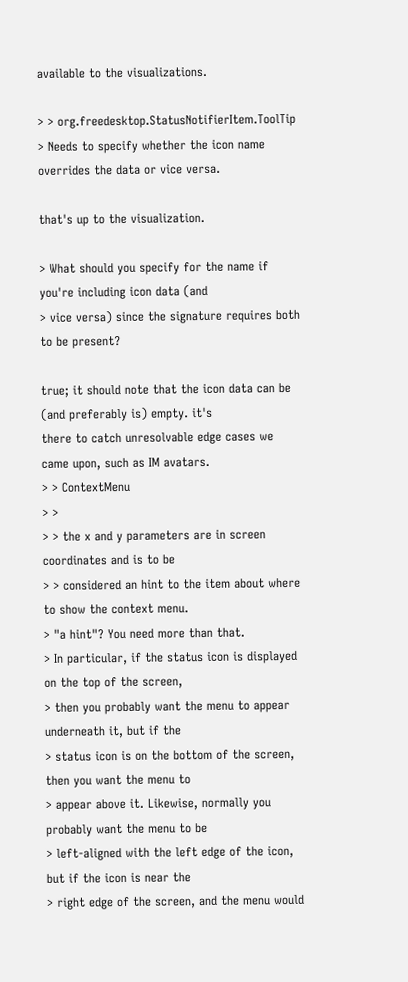available to the visualizations.

> > org.freedesktop.StatusNotifierItem.ToolTip
> Needs to specify whether the icon name overrides the data or vice versa.

that's up to the visualization.

> What should you specify for the name if you're including icon data (and
> vice versa) since the signature requires both to be present?

true; it should note that the icon data can be (and preferably is) empty. it's
there to catch unresolvable edge cases we came upon, such as IM avatars.
> > ContextMenu
> >
> > the x and y parameters are in screen coordinates and is to be
> > considered an hint to the item about where to show the context menu.
> "a hint"? You need more than that.
> In particular, if the status icon is displayed on the top of the screen,
> then you probably want the menu to appear underneath it, but if the
> status icon is on the bottom of the screen, then you want the menu to
> appear above it. Likewise, normally you probably want the menu to be
> left-aligned with the left edge of the icon, but if the icon is near the
> right edge of the screen, and the menu would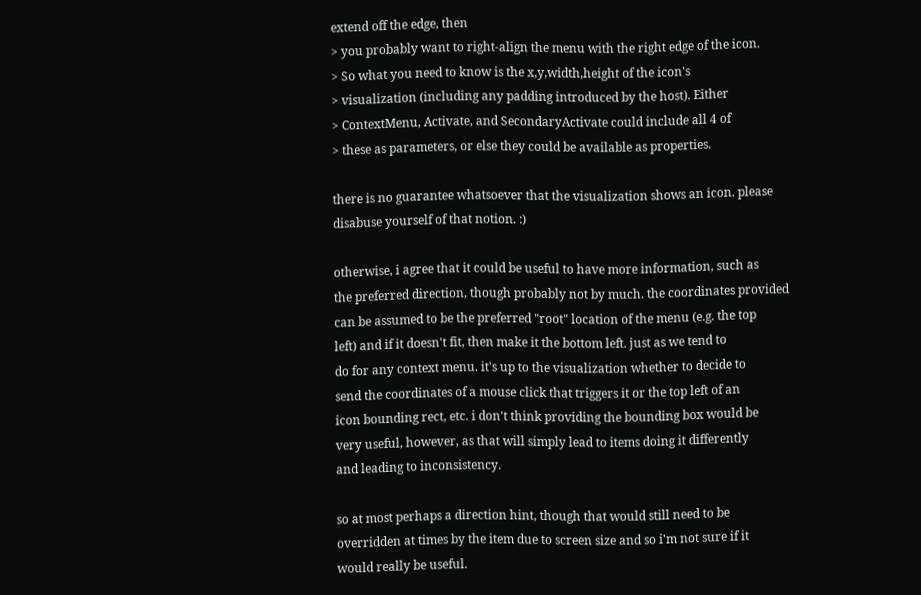extend off the edge, then
> you probably want to right-align the menu with the right edge of the icon.
> So what you need to know is the x,y,width,height of the icon's
> visualization (including any padding introduced by the host). Either
> ContextMenu, Activate, and SecondaryActivate could include all 4 of
> these as parameters, or else they could be available as properties.

there is no guarantee whatsoever that the visualization shows an icon. please
disabuse yourself of that notion. :)

otherwise, i agree that it could be useful to have more information, such as
the preferred direction, though probably not by much. the coordinates provided
can be assumed to be the preferred "root" location of the menu (e.g. the top
left) and if it doesn't fit, then make it the bottom left. just as we tend to
do for any context menu. it's up to the visualization whether to decide to
send the coordinates of a mouse click that triggers it or the top left of an
icon bounding rect, etc. i don't think providing the bounding box would be
very useful, however, as that will simply lead to items doing it differently
and leading to inconsistency.

so at most perhaps a direction hint, though that would still need to be
overridden at times by the item due to screen size and so i'm not sure if it
would really be useful.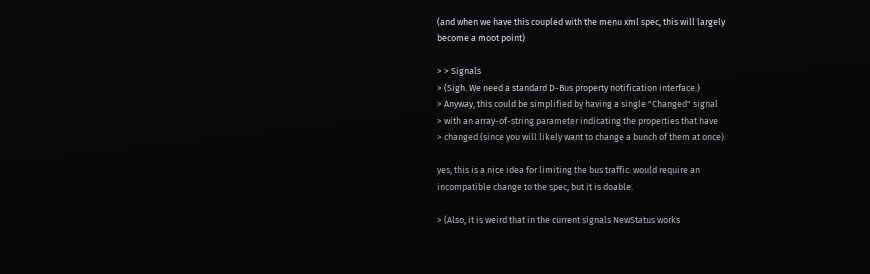(and when we have this coupled with the menu xml spec, this will largely
become a moot point)

> > Signals
> (Sigh. We need a standard D-Bus property notification interface.)
> Anyway, this could be simplified by having a single "Changed" signal
> with an array-of-string parameter indicating the properties that have
> changed (since you will likely want to change a bunch of them at once).

yes, this is a nice idea for limiting the bus traffic. would require an
incompatible change to the spec, but it is doable.

> (Also, it is weird that in the current signals NewStatus works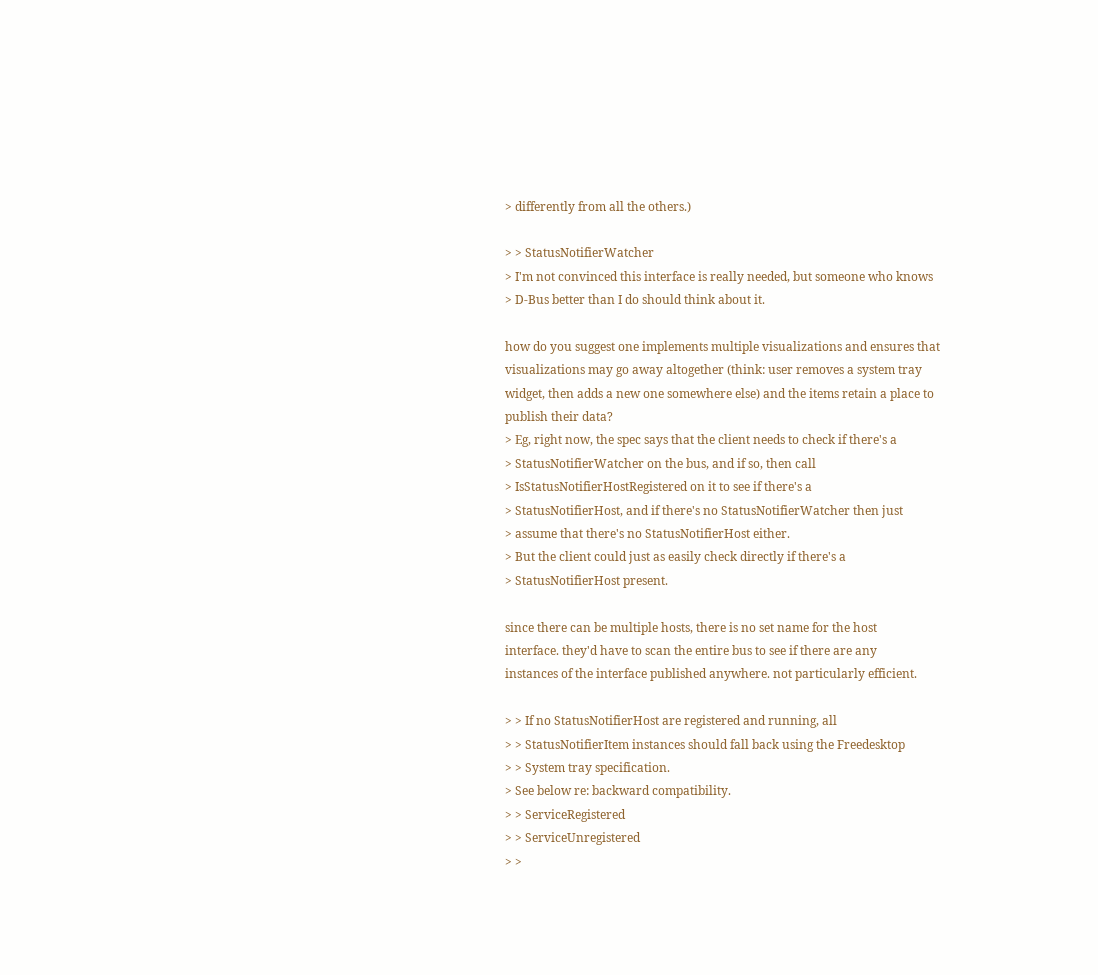> differently from all the others.)

> > StatusNotifierWatcher
> I'm not convinced this interface is really needed, but someone who knows
> D-Bus better than I do should think about it.

how do you suggest one implements multiple visualizations and ensures that
visualizations may go away altogether (think: user removes a system tray
widget, then adds a new one somewhere else) and the items retain a place to
publish their data?
> Eg, right now, the spec says that the client needs to check if there's a
> StatusNotifierWatcher on the bus, and if so, then call
> IsStatusNotifierHostRegistered on it to see if there's a
> StatusNotifierHost, and if there's no StatusNotifierWatcher then just
> assume that there's no StatusNotifierHost either.
> But the client could just as easily check directly if there's a
> StatusNotifierHost present.

since there can be multiple hosts, there is no set name for the host
interface. they'd have to scan the entire bus to see if there are any
instances of the interface published anywhere. not particularly efficient.

> > If no StatusNotifierHost are registered and running, all
> > StatusNotifierItem instances should fall back using the Freedesktop
> > System tray specification.
> See below re: backward compatibility.
> > ServiceRegistered
> > ServiceUnregistered
> >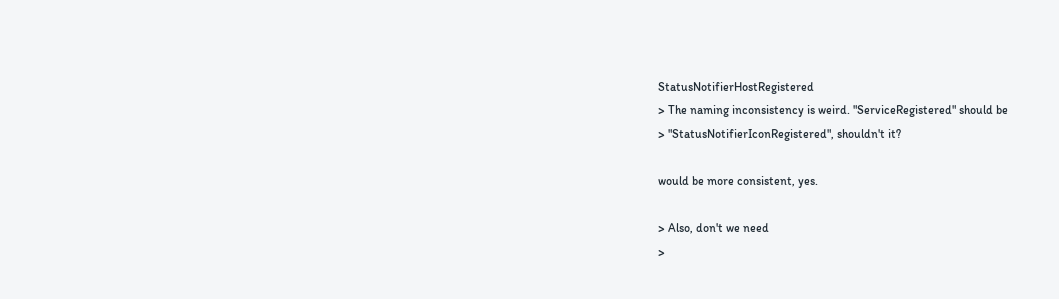StatusNotifierHostRegistered
> The naming inconsistency is weird. "ServiceRegistered" should be
> "StatusNotifierIconRegistered", shouldn't it?

would be more consistent, yes.

> Also, don't we need
>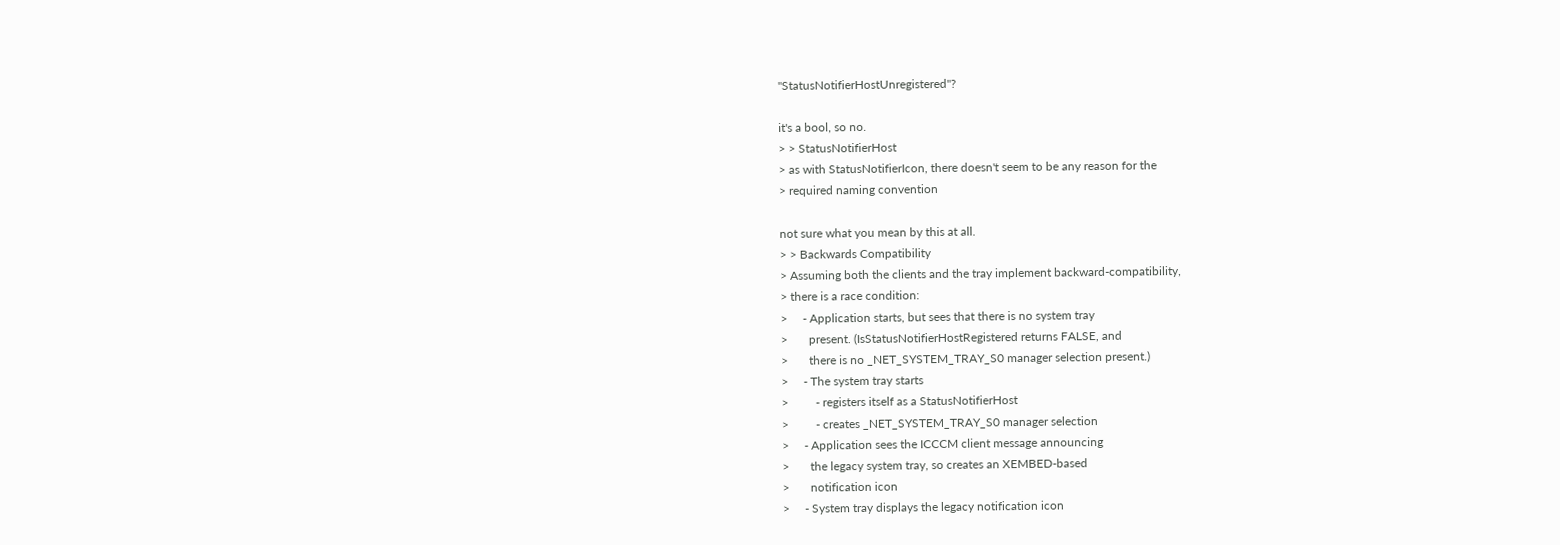"StatusNotifierHostUnregistered"?

it's a bool, so no.
> > StatusNotifierHost
> as with StatusNotifierIcon, there doesn't seem to be any reason for the
> required naming convention

not sure what you mean by this at all.
> > Backwards Compatibility
> Assuming both the clients and the tray implement backward-compatibility,
> there is a race condition:
>     - Application starts, but sees that there is no system tray
>       present. (IsStatusNotifierHostRegistered returns FALSE, and
>       there is no _NET_SYSTEM_TRAY_S0 manager selection present.)
>     - The system tray starts
>         - registers itself as a StatusNotifierHost
>         - creates _NET_SYSTEM_TRAY_S0 manager selection
>     - Application sees the ICCCM client message announcing
>       the legacy system tray, so creates an XEMBED-based
>       notification icon
>     - System tray displays the legacy notification icon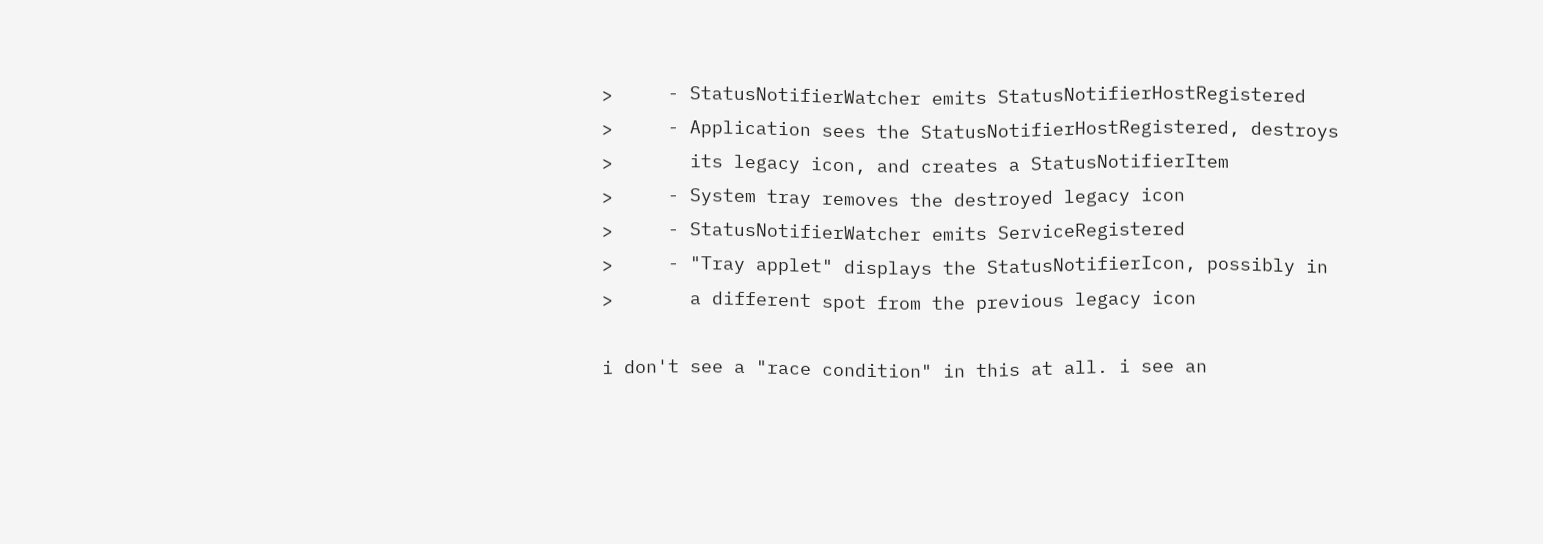>     - StatusNotifierWatcher emits StatusNotifierHostRegistered
>     - Application sees the StatusNotifierHostRegistered, destroys
>       its legacy icon, and creates a StatusNotifierItem
>     - System tray removes the destroyed legacy icon
>     - StatusNotifierWatcher emits ServiceRegistered
>     - "Tray applet" displays the StatusNotifierIcon, possibly in
>       a different spot from the previous legacy icon

i don't see a "race condition" in this at all. i see an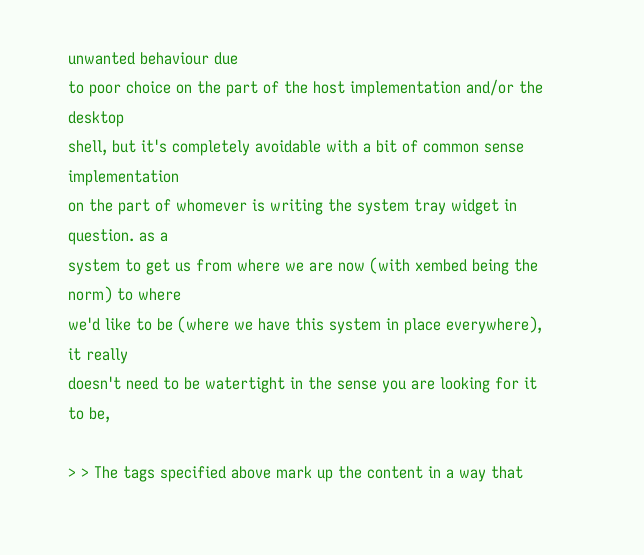unwanted behaviour due
to poor choice on the part of the host implementation and/or the desktop
shell, but it's completely avoidable with a bit of common sense implementation
on the part of whomever is writing the system tray widget in question. as a
system to get us from where we are now (with xembed being the norm) to where
we'd like to be (where we have this system in place everywhere), it really
doesn't need to be watertight in the sense you are looking for it to be,

> > The tags specified above mark up the content in a way that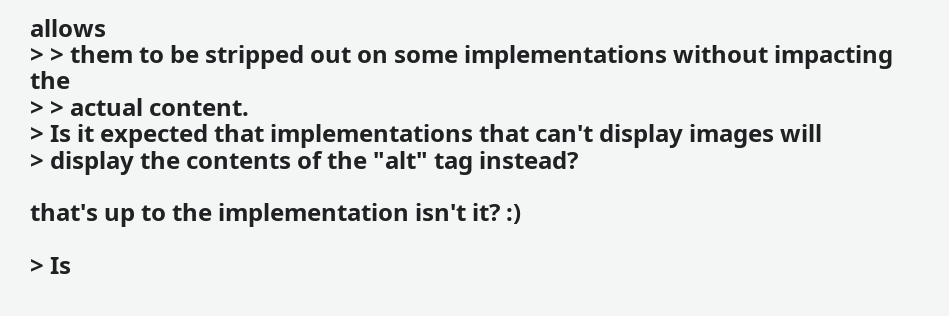allows
> > them to be stripped out on some implementations without impacting the
> > actual content.
> Is it expected that implementations that can't display images will
> display the contents of the "alt" tag instead?

that's up to the implementation isn't it? :)

> Is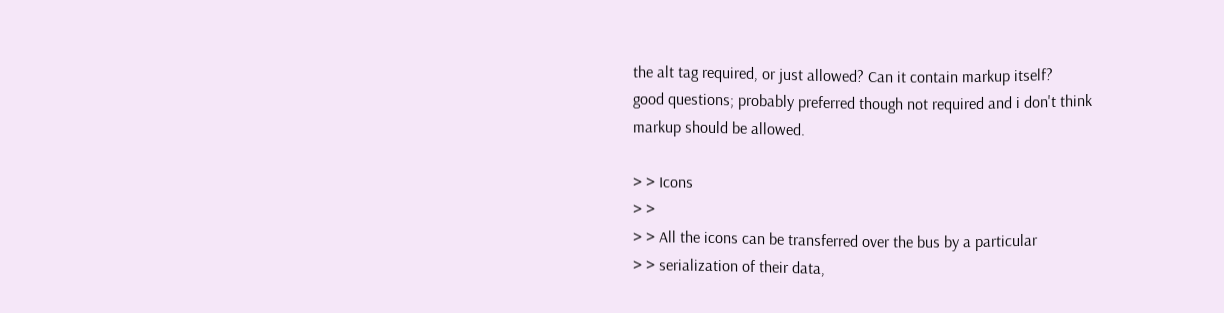the alt tag required, or just allowed? Can it contain markup itself?
good questions; probably preferred though not required and i don't think
markup should be allowed.

> > Icons
> >
> > All the icons can be transferred over the bus by a particular
> > serialization of their data,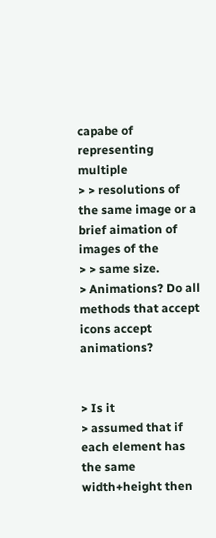capabe of representing multiple
> > resolutions of the same image or a brief aimation of images of the
> > same size.
> Animations? Do all methods that accept icons accept animations?


> Is it
> assumed that if each element has the same width+height then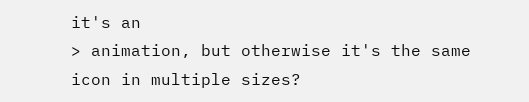it's an
> animation, but otherwise it's the same icon in multiple sizes?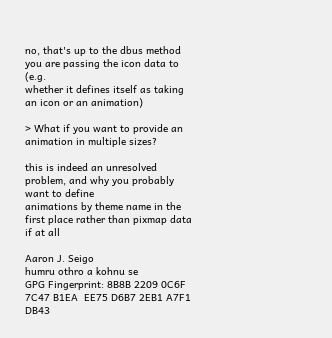no, that's up to the dbus method you are passing the icon data to (e.g.
whether it defines itself as taking an icon or an animation)

> What if you want to provide an animation in multiple sizes?

this is indeed an unresolved problem, and why you probably want to define
animations by theme name in the first place rather than pixmap data if at all

Aaron J. Seigo
humru othro a kohnu se
GPG Fingerprint: 8B8B 2209 0C6F 7C47 B1EA  EE75 D6B7 2EB1 A7F1 DB43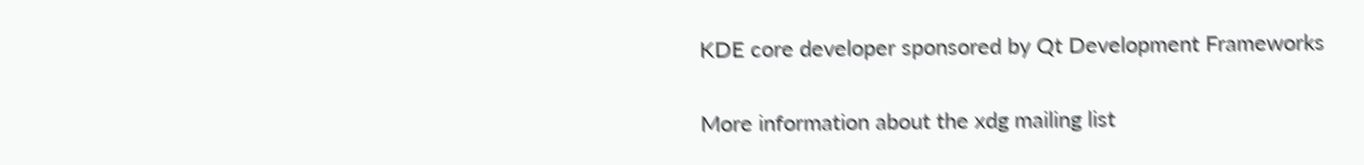KDE core developer sponsored by Qt Development Frameworks

More information about the xdg mailing list